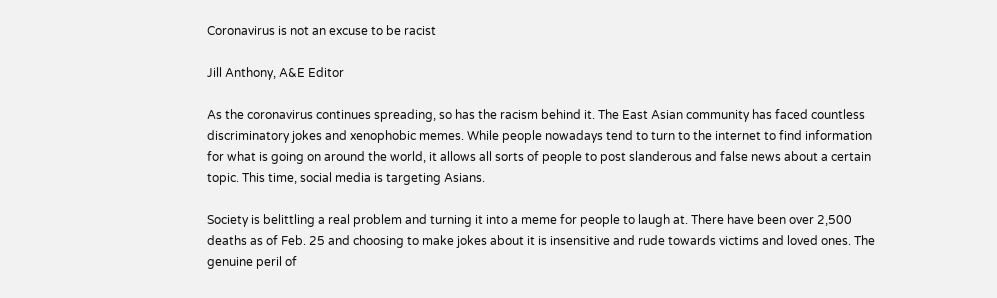Coronavirus is not an excuse to be racist

Jill Anthony, A&E Editor

As the coronavirus continues spreading, so has the racism behind it. The East Asian community has faced countless discriminatory jokes and xenophobic memes. While people nowadays tend to turn to the internet to find information for what is going on around the world, it allows all sorts of people to post slanderous and false news about a certain topic. This time, social media is targeting Asians.

Society is belittling a real problem and turning it into a meme for people to laugh at. There have been over 2,500 deaths as of Feb. 25 and choosing to make jokes about it is insensitive and rude towards victims and loved ones. The genuine peril of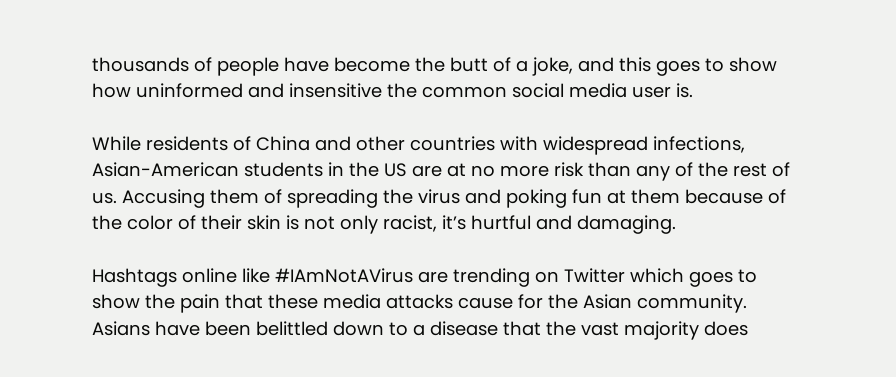thousands of people have become the butt of a joke, and this goes to show how uninformed and insensitive the common social media user is.

While residents of China and other countries with widespread infections, Asian-American students in the US are at no more risk than any of the rest of us. Accusing them of spreading the virus and poking fun at them because of the color of their skin is not only racist, it’s hurtful and damaging.

Hashtags online like #IAmNotAVirus are trending on Twitter which goes to show the pain that these media attacks cause for the Asian community. Asians have been belittled down to a disease that the vast majority does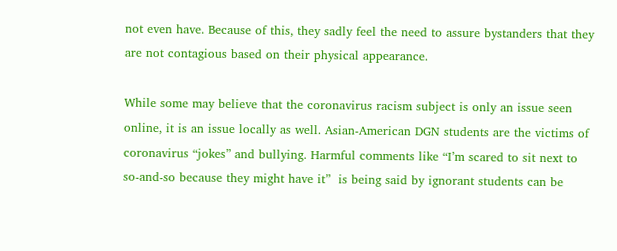not even have. Because of this, they sadly feel the need to assure bystanders that they are not contagious based on their physical appearance.

While some may believe that the coronavirus racism subject is only an issue seen online, it is an issue locally as well. Asian-American DGN students are the victims of coronavirus “jokes” and bullying. Harmful comments like “I’m scared to sit next to so-and-so because they might have it”  is being said by ignorant students can be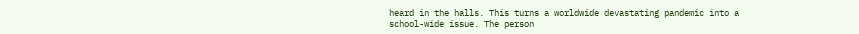heard in the halls. This turns a worldwide devastating pandemic into a school-wide issue. The person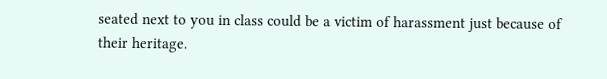seated next to you in class could be a victim of harassment just because of their heritage.